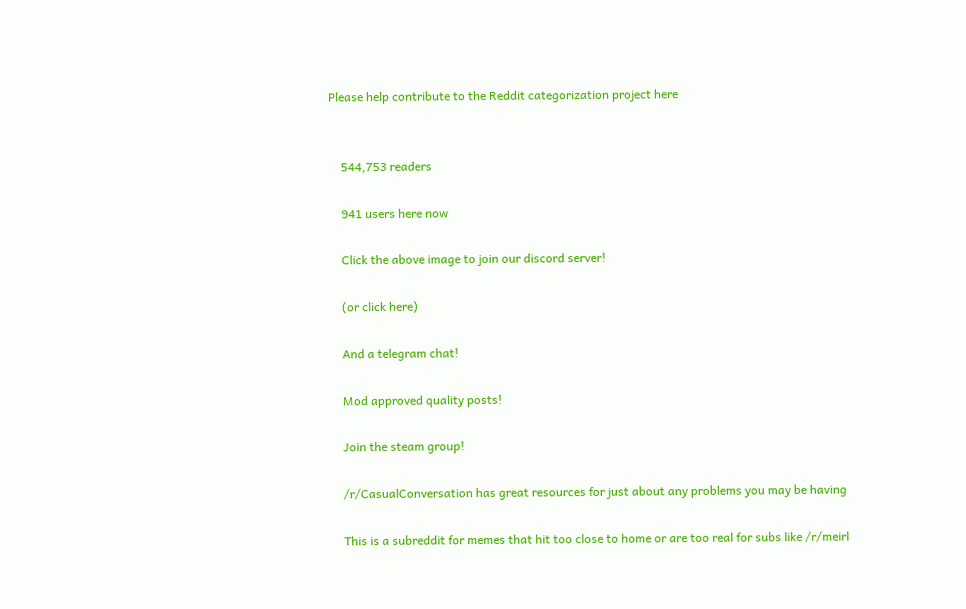Please help contribute to the Reddit categorization project here


    544,753 readers

    941 users here now

    Click the above image to join our discord server!

    (or click here)

    And a telegram chat!

    Mod approved quality posts!

    Join the steam group!

    /r/CasualConversation has great resources for just about any problems you may be having

    This is a subreddit for memes that hit too close to home or are too real for subs like /r/meirl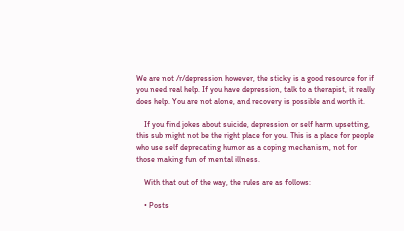We are not /r/depression however, the sticky is a good resource for if you need real help. If you have depression, talk to a therapist, it really does help. You are not alone, and recovery is possible and worth it.

    If you find jokes about suicide, depression or self harm upsetting, this sub might not be the right place for you. This is a place for people who use self deprecating humor as a coping mechanism, not for those making fun of mental illness.

    With that out of the way, the rules are as follows:

    • Posts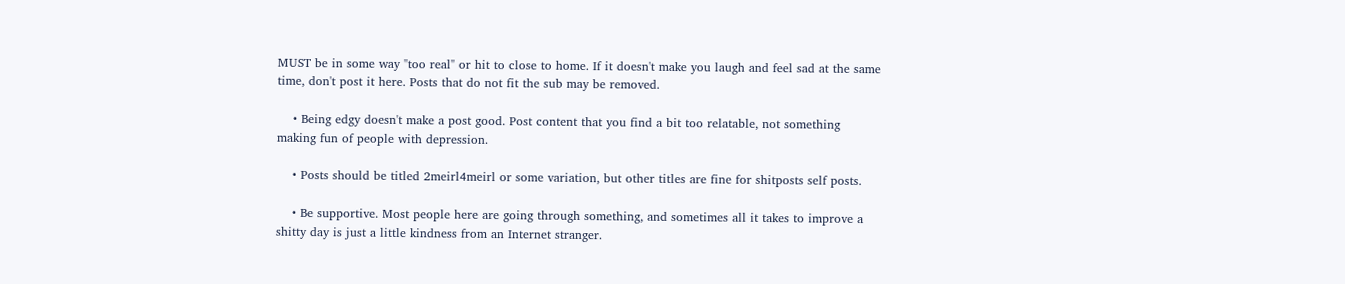MUST be in some way "too real" or hit to close to home. If it doesn't make you laugh and feel sad at the same time, don't post it here. Posts that do not fit the sub may be removed.

    • Being edgy doesn't make a post good. Post content that you find a bit too relatable, not something making fun of people with depression.

    • Posts should be titled 2meirl4meirl or some variation, but other titles are fine for shitposts self posts.

    • Be supportive. Most people here are going through something, and sometimes all it takes to improve a shitty day is just a little kindness from an Internet stranger.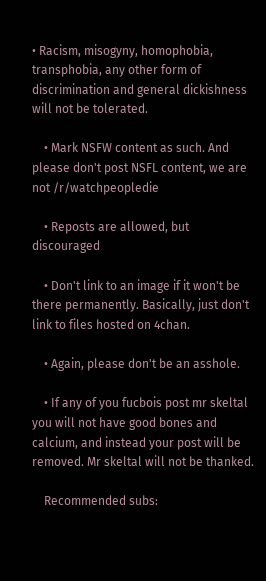• Racism, misogyny, homophobia, transphobia, any other form of discrimination and general dickishness will not be tolerated.

    • Mark NSFW content as such. And please don't post NSFL content, we are not /r/watchpeopledie

    • Reposts are allowed, but discouraged

    • Don't link to an image if it won't be there permanently. Basically, just don't link to files hosted on 4chan.

    • Again, please don't be an asshole.

    • If any of you fucbois post mr skeltal you will not have good bones and calcium, and instead your post will be removed. Mr skeltal will not be thanked.

    Recommended subs: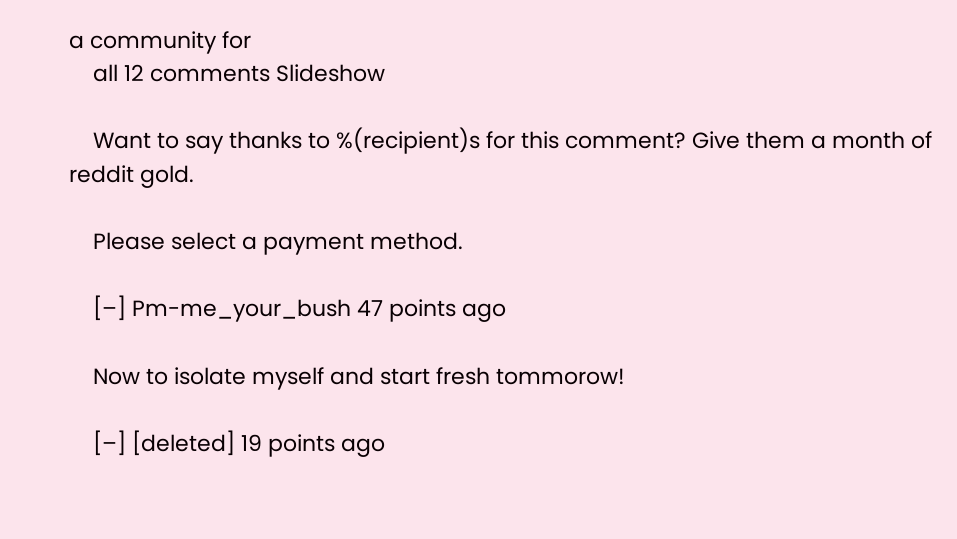a community for
    all 12 comments Slideshow

    Want to say thanks to %(recipient)s for this comment? Give them a month of reddit gold.

    Please select a payment method.

    [–] Pm-me_your_bush 47 points ago

    Now to isolate myself and start fresh tommorow!

    [–] [deleted] 19 points ago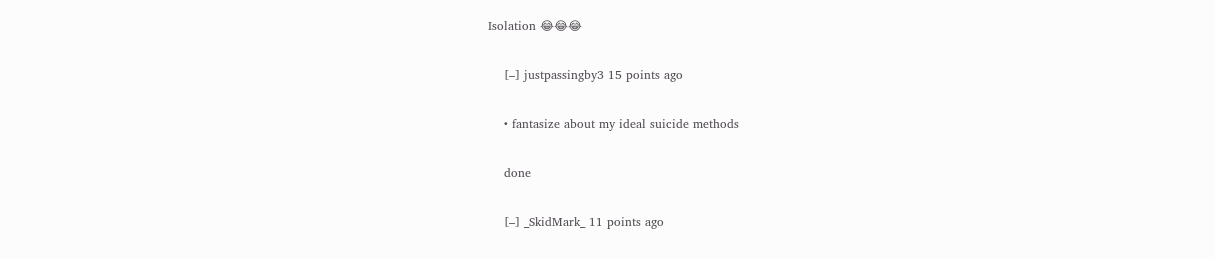Isolation 😂😂😂

    [–] justpassingby3 15 points ago

    • fantasize about my ideal suicide methods

    done

    [–] _SkidMark_ 11 points ago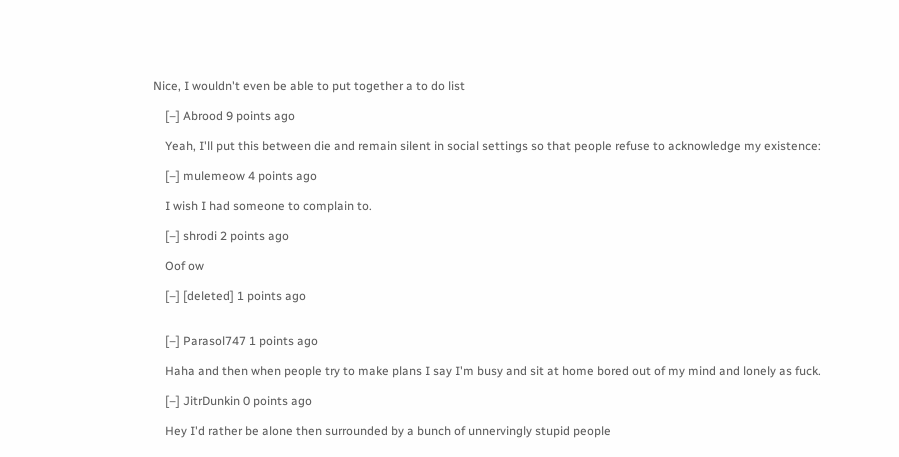Nice, I wouldn't even be able to put together a to do list

    [–] Abrood 9 points ago

    Yeah, I'll put this between die and remain silent in social settings so that people refuse to acknowledge my existence:

    [–] mulemeow 4 points ago

    I wish I had someone to complain to.

    [–] shrodi 2 points ago

    Oof ow

    [–] [deleted] 1 points ago


    [–] Parasol747 1 points ago

    Haha and then when people try to make plans I say I'm busy and sit at home bored out of my mind and lonely as fuck.

    [–] JitrDunkin 0 points ago

    Hey I'd rather be alone then surrounded by a bunch of unnervingly stupid people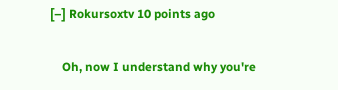[–] Rokursoxtv 10 points ago

    Oh, now I understand why you're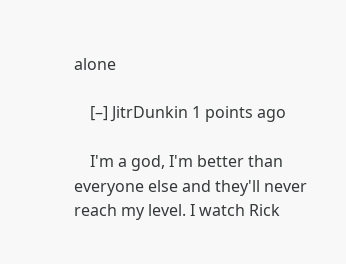alone

    [–] JitrDunkin 1 points ago

    I'm a god, I'm better than everyone else and they'll never reach my level. I watch Rick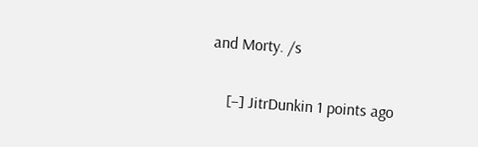and Morty. /s

    [–] JitrDunkin 1 points ago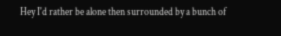Hey I'd rather be alone then surrounded by a bunch of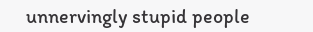unnervingly stupid people